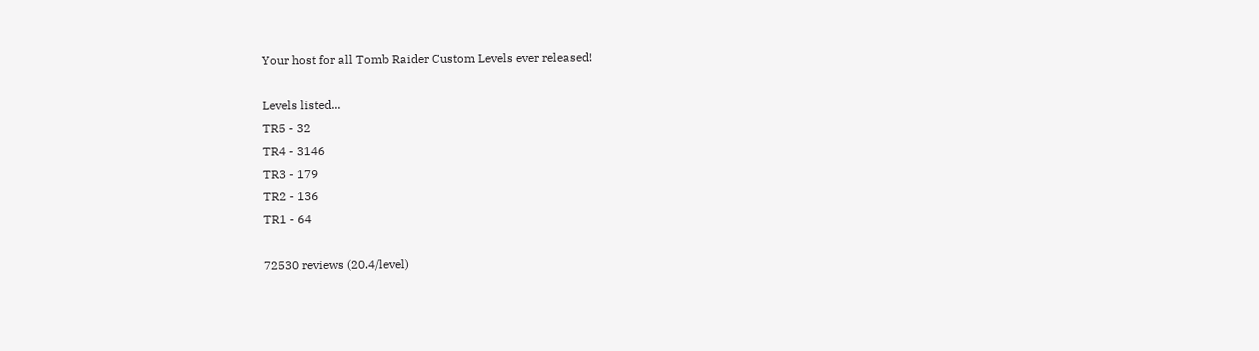Your host for all Tomb Raider Custom Levels ever released!

Levels listed...
TR5 - 32
TR4 - 3146
TR3 - 179
TR2 - 136
TR1 - 64

72530 reviews (20.4/level)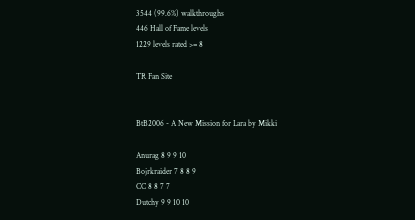3544 (99.6%) walkthroughs
446 Hall of Fame levels
1229 levels rated >= 8

TR Fan Site


BtB2006 - A New Mission for Lara by Mikki

Anurag 8 9 9 10
Bojrkraider 7 8 8 9
CC 8 8 7 7
Dutchy 9 9 10 10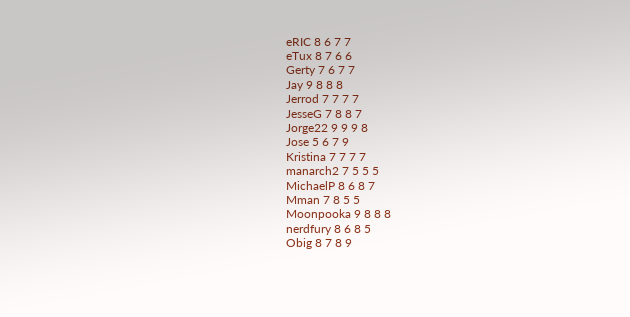eRIC 8 6 7 7
eTux 8 7 6 6
Gerty 7 6 7 7
Jay 9 8 8 8
Jerrod 7 7 7 7
JesseG 7 8 8 7
Jorge22 9 9 9 8
Jose 5 6 7 9
Kristina 7 7 7 7
manarch2 7 5 5 5
MichaelP 8 6 8 7
Mman 7 8 5 5
Moonpooka 9 8 8 8
nerdfury 8 6 8 5
Obig 8 7 8 9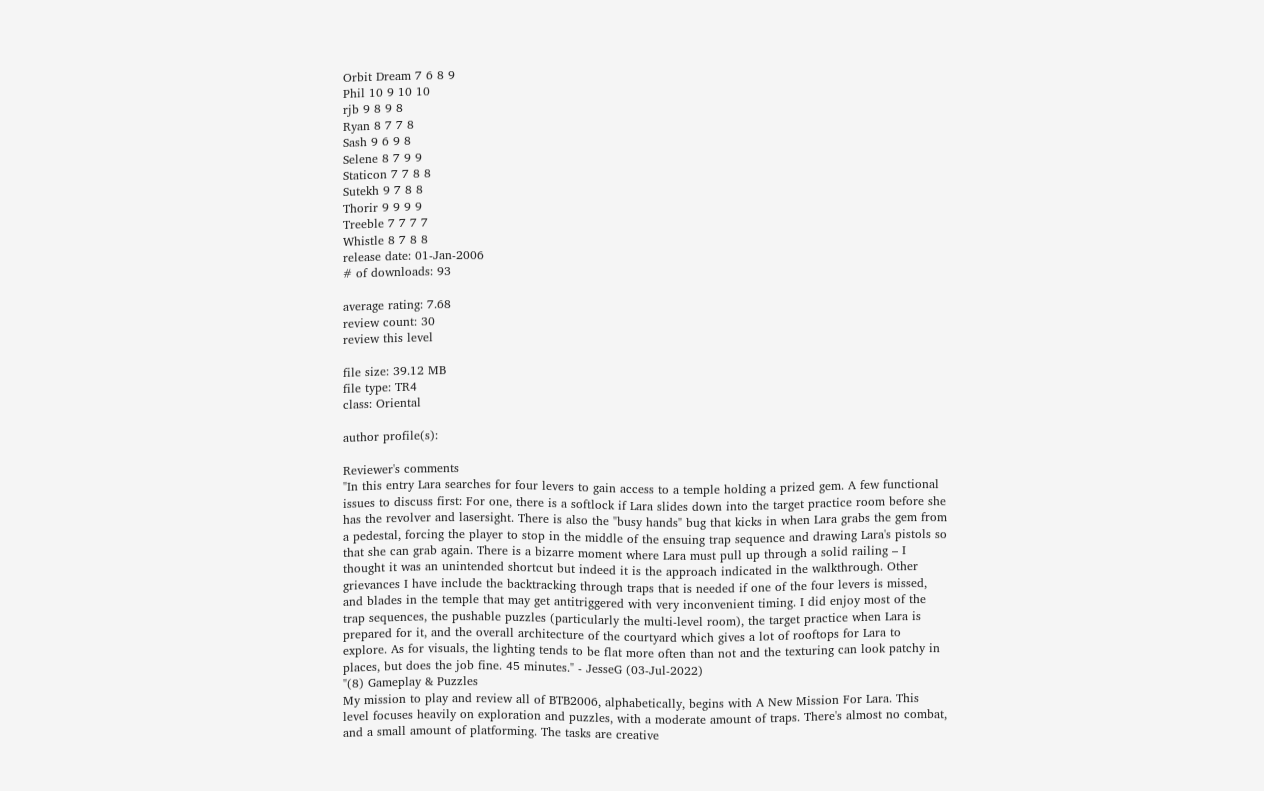Orbit Dream 7 6 8 9
Phil 10 9 10 10
rjb 9 8 9 8
Ryan 8 7 7 8
Sash 9 6 9 8
Selene 8 7 9 9
Staticon 7 7 8 8
Sutekh 9 7 8 8
Thorir 9 9 9 9
Treeble 7 7 7 7
Whistle 8 7 8 8
release date: 01-Jan-2006
# of downloads: 93

average rating: 7.68
review count: 30
review this level

file size: 39.12 MB
file type: TR4
class: Oriental

author profile(s):

Reviewer's comments
"In this entry Lara searches for four levers to gain access to a temple holding a prized gem. A few functional issues to discuss first: For one, there is a softlock if Lara slides down into the target practice room before she has the revolver and lasersight. There is also the "busy hands" bug that kicks in when Lara grabs the gem from a pedestal, forcing the player to stop in the middle of the ensuing trap sequence and drawing Lara's pistols so that she can grab again. There is a bizarre moment where Lara must pull up through a solid railing – I thought it was an unintended shortcut but indeed it is the approach indicated in the walkthrough. Other grievances I have include the backtracking through traps that is needed if one of the four levers is missed, and blades in the temple that may get antitriggered with very inconvenient timing. I did enjoy most of the trap sequences, the pushable puzzles (particularly the multi-level room), the target practice when Lara is prepared for it, and the overall architecture of the courtyard which gives a lot of rooftops for Lara to explore. As for visuals, the lighting tends to be flat more often than not and the texturing can look patchy in places, but does the job fine. 45 minutes." - JesseG (03-Jul-2022)
"(8) Gameplay & Puzzles
My mission to play and review all of BTB2006, alphabetically, begins with A New Mission For Lara. This level focuses heavily on exploration and puzzles, with a moderate amount of traps. There's almost no combat, and a small amount of platforming. The tasks are creative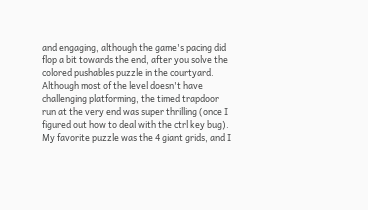and engaging, although the game's pacing did flop a bit towards the end, after you solve the colored pushables puzzle in the courtyard. Although most of the level doesn't have challenging platforming, the timed trapdoor run at the very end was super thrilling (once I figured out how to deal with the ctrl key bug). My favorite puzzle was the 4 giant grids, and I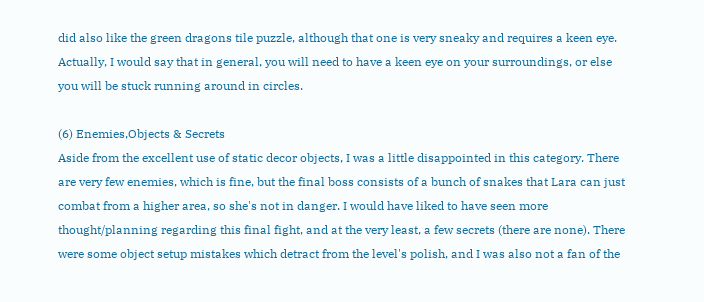did also like the green dragons tile puzzle, although that one is very sneaky and requires a keen eye. Actually, I would say that in general, you will need to have a keen eye on your surroundings, or else you will be stuck running around in circles.

(6) Enemies,Objects & Secrets
Aside from the excellent use of static decor objects, I was a little disappointed in this category. There are very few enemies, which is fine, but the final boss consists of a bunch of snakes that Lara can just combat from a higher area, so she's not in danger. I would have liked to have seen more thought/planning regarding this final fight, and at the very least, a few secrets (there are none). There were some object setup mistakes which detract from the level's polish, and I was also not a fan of the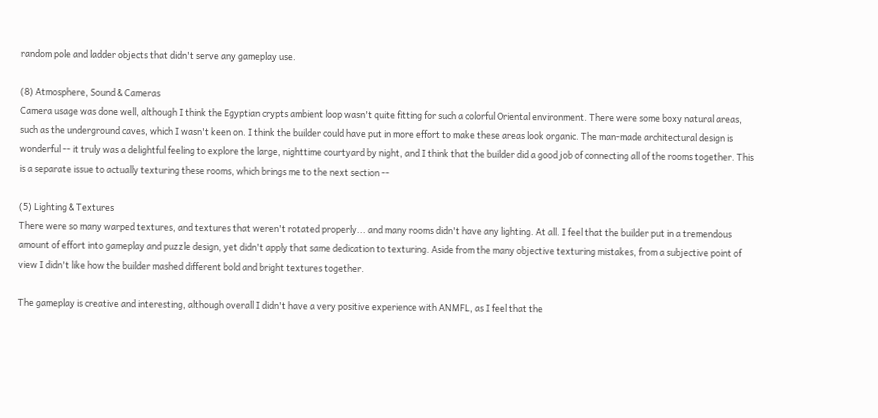random pole and ladder objects that didn't serve any gameplay use.

(8) Atmosphere, Sound & Cameras
Camera usage was done well, although I think the Egyptian crypts ambient loop wasn't quite fitting for such a colorful Oriental environment. There were some boxy natural areas, such as the underground caves, which I wasn't keen on. I think the builder could have put in more effort to make these areas look organic. The man-made architectural design is wonderful -- it truly was a delightful feeling to explore the large, nighttime courtyard by night, and I think that the builder did a good job of connecting all of the rooms together. This is a separate issue to actually texturing these rooms, which brings me to the next section --

(5) Lighting & Textures
There were so many warped textures, and textures that weren't rotated properly... and many rooms didn't have any lighting. At all. I feel that the builder put in a tremendous amount of effort into gameplay and puzzle design, yet didn't apply that same dedication to texturing. Aside from the many objective texturing mistakes, from a subjective point of view I didn't like how the builder mashed different bold and bright textures together.

The gameplay is creative and interesting, although overall I didn't have a very positive experience with ANMFL, as I feel that the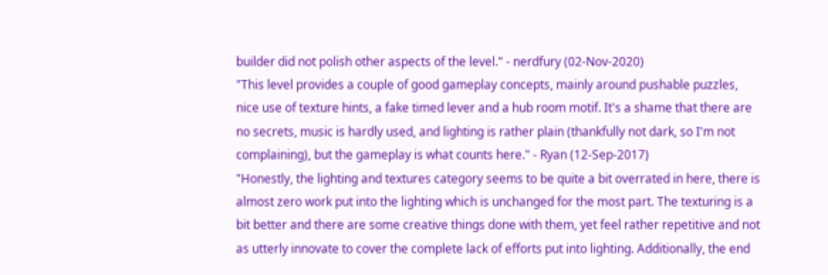builder did not polish other aspects of the level." - nerdfury (02-Nov-2020)
"This level provides a couple of good gameplay concepts, mainly around pushable puzzles, nice use of texture hints, a fake timed lever and a hub room motif. It's a shame that there are no secrets, music is hardly used, and lighting is rather plain (thankfully not dark, so I'm not complaining), but the gameplay is what counts here." - Ryan (12-Sep-2017)
"Honestly, the lighting and textures category seems to be quite a bit overrated in here, there is almost zero work put into the lighting which is unchanged for the most part. The texturing is a bit better and there are some creative things done with them, yet feel rather repetitive and not as utterly innovate to cover the complete lack of efforts put into lighting. Additionally, the end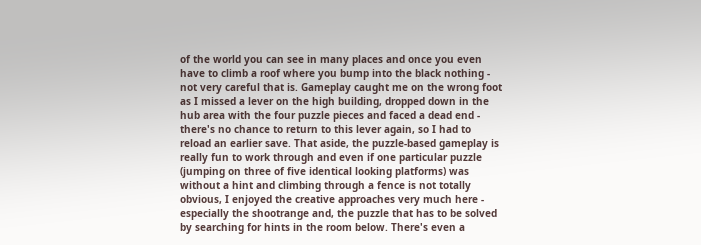of the world you can see in many places and once you even have to climb a roof where you bump into the black nothing - not very careful that is. Gameplay caught me on the wrong foot as I missed a lever on the high building, dropped down in the hub area with the four puzzle pieces and faced a dead end - there's no chance to return to this lever again, so I had to reload an earlier save. That aside, the puzzle-based gameplay is really fun to work through and even if one particular puzzle (jumping on three of five identical looking platforms) was without a hint and climbing through a fence is not totally obvious, I enjoyed the creative approaches very much here - especially the shootrange and, the puzzle that has to be solved by searching for hints in the room below. There's even a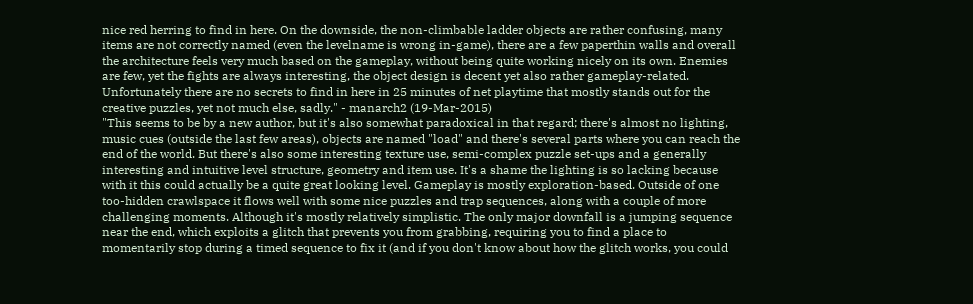nice red herring to find in here. On the downside, the non-climbable ladder objects are rather confusing, many items are not correctly named (even the levelname is wrong in-game), there are a few paperthin walls and overall the architecture feels very much based on the gameplay, without being quite working nicely on its own. Enemies are few, yet the fights are always interesting, the object design is decent yet also rather gameplay-related. Unfortunately there are no secrets to find in here in 25 minutes of net playtime that mostly stands out for the creative puzzles, yet not much else, sadly." - manarch2 (19-Mar-2015)
"This seems to be by a new author, but it's also somewhat paradoxical in that regard; there's almost no lighting, music cues (outside the last few areas), objects are named "load" and there's several parts where you can reach the end of the world. But there's also some interesting texture use, semi-complex puzzle set-ups and a generally interesting and intuitive level structure, geometry and item use. It's a shame the lighting is so lacking because with it this could actually be a quite great looking level. Gameplay is mostly exploration-based. Outside of one too-hidden crawlspace it flows well with some nice puzzles and trap sequences, along with a couple of more challenging moments. Although it's mostly relatively simplistic. The only major downfall is a jumping sequence near the end, which exploits a glitch that prevents you from grabbing, requiring you to find a place to momentarily stop during a timed sequence to fix it (and if you don't know about how the glitch works, you could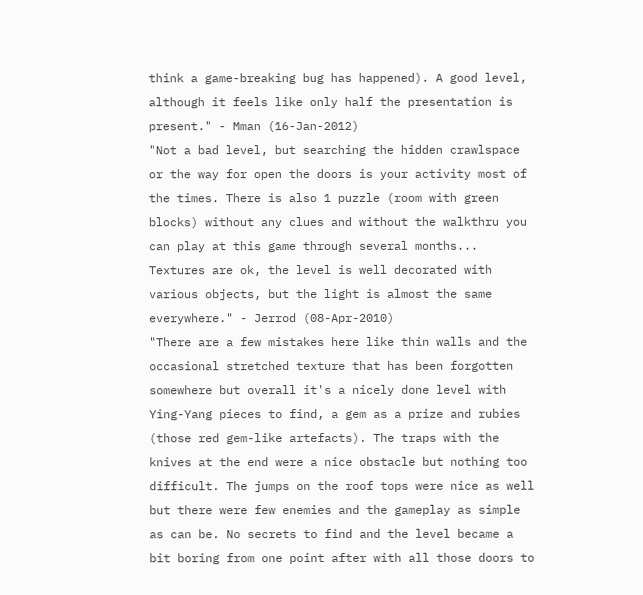think a game-breaking bug has happened). A good level, although it feels like only half the presentation is present." - Mman (16-Jan-2012)
"Not a bad level, but searching the hidden crawlspace or the way for open the doors is your activity most of the times. There is also 1 puzzle (room with green blocks) without any clues and without the walkthru you can play at this game through several months... Textures are ok, the level is well decorated with various objects, but the light is almost the same everywhere." - Jerrod (08-Apr-2010)
"There are a few mistakes here like thin walls and the occasional stretched texture that has been forgotten somewhere but overall it's a nicely done level with Ying-Yang pieces to find, a gem as a prize and rubies (those red gem-like artefacts). The traps with the knives at the end were a nice obstacle but nothing too difficult. The jumps on the roof tops were nice as well but there were few enemies and the gameplay as simple as can be. No secrets to find and the level became a bit boring from one point after with all those doors to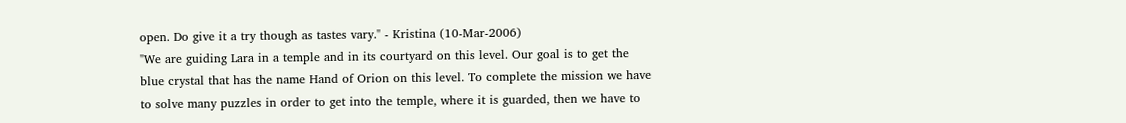open. Do give it a try though as tastes vary." - Kristina (10-Mar-2006)
"We are guiding Lara in a temple and in its courtyard on this level. Our goal is to get the blue crystal that has the name Hand of Orion on this level. To complete the mission we have to solve many puzzles in order to get into the temple, where it is guarded, then we have to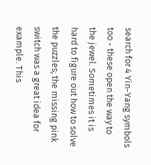search for 4 Yin-Yang symbols too - these open the way to the jewel. Sometimes it is hard to figure out how to solve the puzzles; the missing pink switch was a great idea for example. This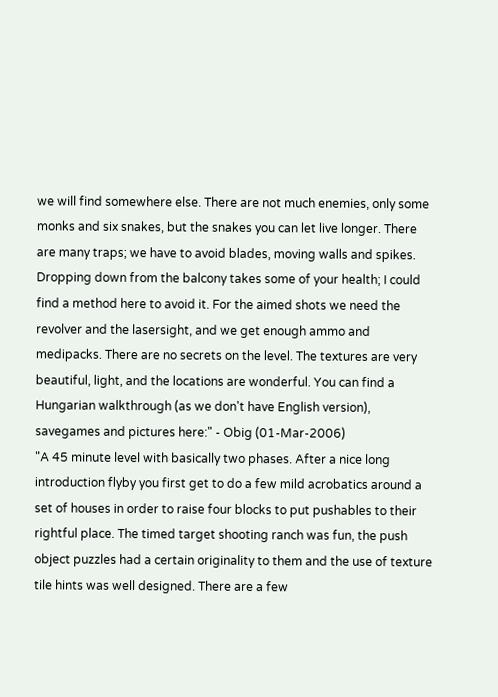we will find somewhere else. There are not much enemies, only some monks and six snakes, but the snakes you can let live longer. There are many traps; we have to avoid blades, moving walls and spikes. Dropping down from the balcony takes some of your health; I could find a method here to avoid it. For the aimed shots we need the revolver and the lasersight, and we get enough ammo and medipacks. There are no secrets on the level. The textures are very beautiful, light, and the locations are wonderful. You can find a Hungarian walkthrough (as we don't have English version), savegames and pictures here:" - Obig (01-Mar-2006)
"A 45 minute level with basically two phases. After a nice long introduction flyby you first get to do a few mild acrobatics around a set of houses in order to raise four blocks to put pushables to their rightful place. The timed target shooting ranch was fun, the push object puzzles had a certain originality to them and the use of texture tile hints was well designed. There are a few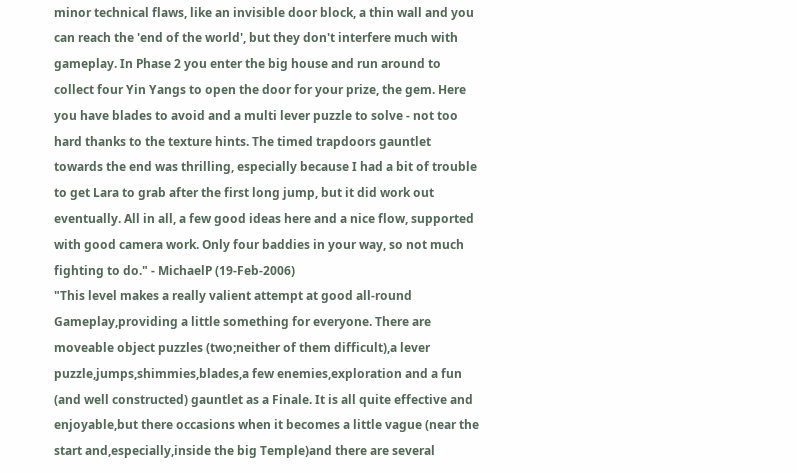minor technical flaws, like an invisible door block, a thin wall and you can reach the 'end of the world', but they don't interfere much with gameplay. In Phase 2 you enter the big house and run around to collect four Yin Yangs to open the door for your prize, the gem. Here you have blades to avoid and a multi lever puzzle to solve - not too hard thanks to the texture hints. The timed trapdoors gauntlet towards the end was thrilling, especially because I had a bit of trouble to get Lara to grab after the first long jump, but it did work out eventually. All in all, a few good ideas here and a nice flow, supported with good camera work. Only four baddies in your way, so not much fighting to do." - MichaelP (19-Feb-2006)
"This level makes a really valient attempt at good all-round Gameplay,providing a little something for everyone. There are moveable object puzzles (two;neither of them difficult),a lever puzzle,jumps,shimmies,blades,a few enemies,exploration and a fun (and well constructed) gauntlet as a Finale. It is all quite effective and enjoyable,but there occasions when it becomes a little vague (near the start and,especially,inside the big Temple)and there are several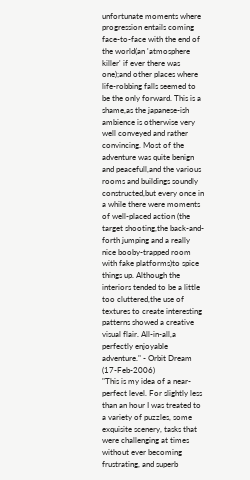unfortunate moments where progression entails coming face-to-face with the end of the world(an 'atmosphere killer' if ever there was one);and other places where life-robbing falls seemed to be the only forward. This is a shame,as the japanese-ish ambience is otherwise very well conveyed and rather convincing. Most of the adventure was quite benign and peacefull,and the various rooms and buildings soundly constructed,but every once in a while there were moments of well-placed action (the target shooting,the back-and-forth jumping and a really nice booby-trapped room with fake platforms)to spice things up. Although the interiors tended to be a little too cluttered,the use of textures to create interesting patterns showed a creative visual flair. All-in-all,a perfectly enjoyable adventure." - Orbit Dream (17-Feb-2006)
"This is my idea of a near-perfect level. For slightly less than an hour I was treated to a variety of puzzles, some exquisite scenery, tasks that were challenging at times without ever becoming frustrating, and superb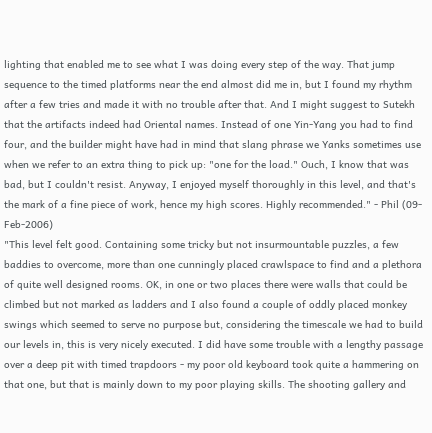lighting that enabled me to see what I was doing every step of the way. That jump sequence to the timed platforms near the end almost did me in, but I found my rhythm after a few tries and made it with no trouble after that. And I might suggest to Sutekh that the artifacts indeed had Oriental names. Instead of one Yin-Yang you had to find four, and the builder might have had in mind that slang phrase we Yanks sometimes use when we refer to an extra thing to pick up: "one for the load." Ouch, I know that was bad, but I couldn't resist. Anyway, I enjoyed myself thoroughly in this level, and that's the mark of a fine piece of work, hence my high scores. Highly recommended." - Phil (09-Feb-2006)
"This level felt good. Containing some tricky but not insurmountable puzzles, a few baddies to overcome, more than one cunningly placed crawlspace to find and a plethora of quite well designed rooms. OK, in one or two places there were walls that could be climbed but not marked as ladders and I also found a couple of oddly placed monkey swings which seemed to serve no purpose but, considering the timescale we had to build our levels in, this is very nicely executed. I did have some trouble with a lengthy passage over a deep pit with timed trapdoors - my poor old keyboard took quite a hammering on that one, but that is mainly down to my poor playing skills. The shooting gallery and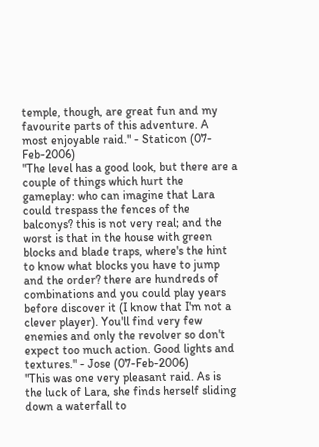temple, though, are great fun and my favourite parts of this adventure. A most enjoyable raid." - Staticon (07-Feb-2006)
"The level has a good look, but there are a couple of things which hurt the gameplay: who can imagine that Lara could trespass the fences of the balconys? this is not very real; and the worst is that in the house with green blocks and blade traps, where's the hint to know what blocks you have to jump and the order? there are hundreds of combinations and you could play years before discover it (I know that I'm not a clever player). You'll find very few enemies and only the revolver so don't expect too much action. Good lights and textures." - Jose (07-Feb-2006)
"This was one very pleasant raid. As is the luck of Lara, she finds herself sliding down a waterfall to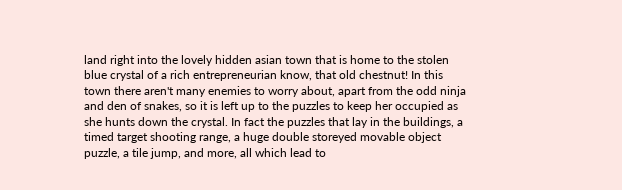land right into the lovely hidden asian town that is home to the stolen blue crystal of a rich entrepreneurian know, that old chestnut! In this town there aren't many enemies to worry about, apart from the odd ninja and den of snakes, so it is left up to the puzzles to keep her occupied as she hunts down the crystal. In fact the puzzles that lay in the buildings, a timed target shooting range, a huge double storeyed movable object puzzle, a tile jump, and more, all which lead to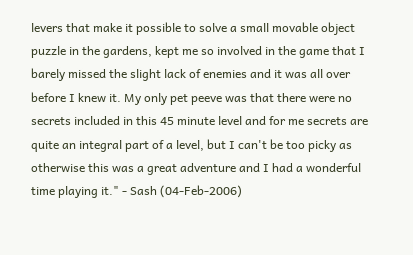levers that make it possible to solve a small movable object puzzle in the gardens, kept me so involved in the game that I barely missed the slight lack of enemies and it was all over before I knew it. My only pet peeve was that there were no secrets included in this 45 minute level and for me secrets are quite an integral part of a level, but I can't be too picky as otherwise this was a great adventure and I had a wonderful time playing it." - Sash (04-Feb-2006)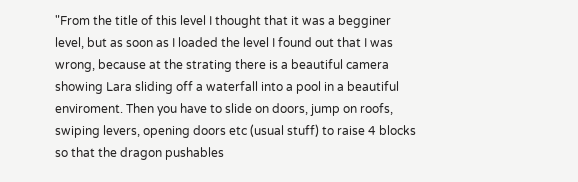"From the title of this level I thought that it was a begginer level, but as soon as I loaded the level I found out that I was wrong, because at the strating there is a beautiful camera showing Lara sliding off a waterfall into a pool in a beautiful enviroment. Then you have to slide on doors, jump on roofs, swiping levers, opening doors etc (usual stuff) to raise 4 blocks so that the dragon pushables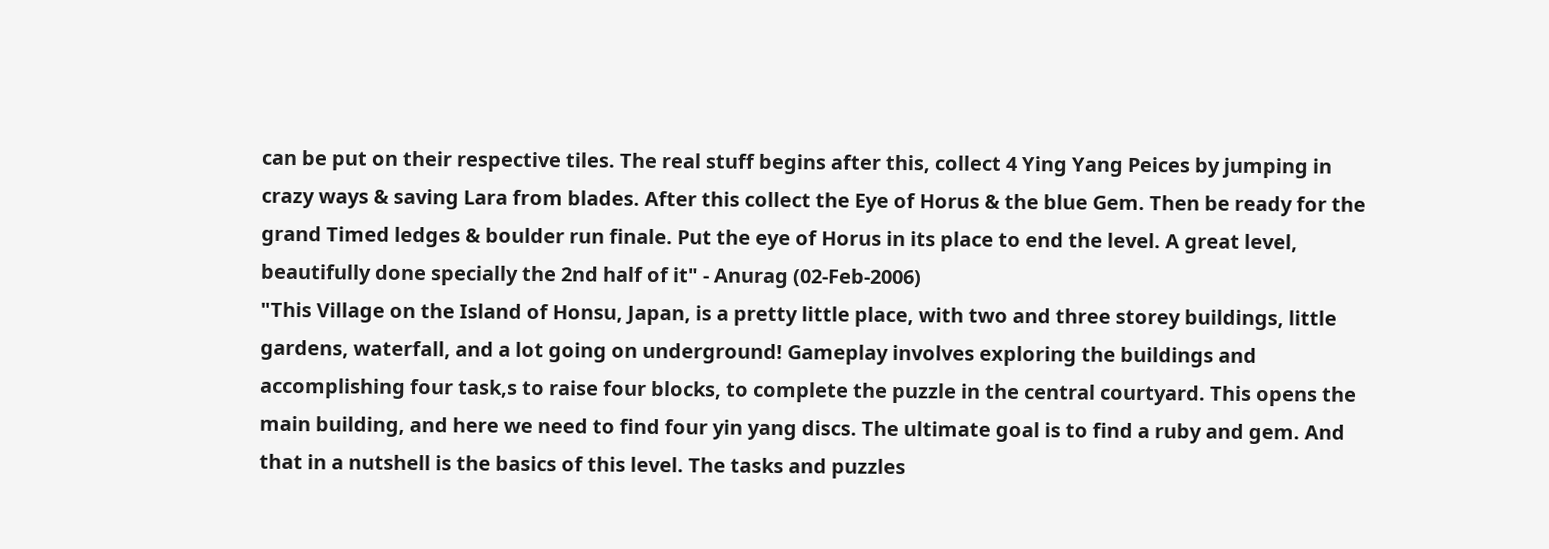can be put on their respective tiles. The real stuff begins after this, collect 4 Ying Yang Peices by jumping in crazy ways & saving Lara from blades. After this collect the Eye of Horus & the blue Gem. Then be ready for the grand Timed ledges & boulder run finale. Put the eye of Horus in its place to end the level. A great level, beautifully done specially the 2nd half of it" - Anurag (02-Feb-2006)
"This Village on the Island of Honsu, Japan, is a pretty little place, with two and three storey buildings, little gardens, waterfall, and a lot going on underground! Gameplay involves exploring the buildings and accomplishing four task,s to raise four blocks, to complete the puzzle in the central courtyard. This opens the main building, and here we need to find four yin yang discs. The ultimate goal is to find a ruby and gem. And that in a nutshell is the basics of this level. The tasks and puzzles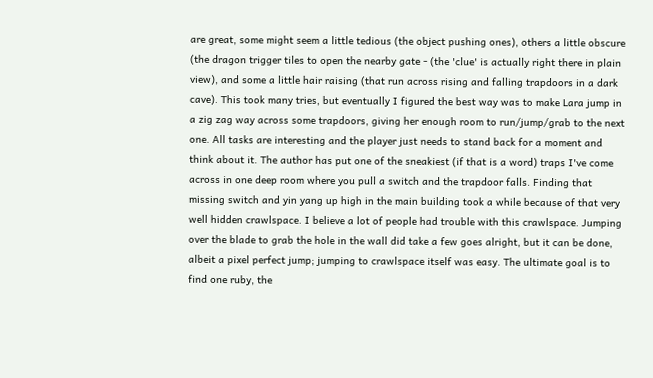are great, some might seem a little tedious (the object pushing ones), others a little obscure (the dragon trigger tiles to open the nearby gate - (the 'clue' is actually right there in plain view), and some a little hair raising (that run across rising and falling trapdoors in a dark cave). This took many tries, but eventually I figured the best way was to make Lara jump in a zig zag way across some trapdoors, giving her enough room to run/jump/grab to the next one. All tasks are interesting and the player just needs to stand back for a moment and think about it. The author has put one of the sneakiest (if that is a word) traps I've come across in one deep room where you pull a switch and the trapdoor falls. Finding that missing switch and yin yang up high in the main building took a while because of that very well hidden crawlspace. I believe a lot of people had trouble with this crawlspace. Jumping over the blade to grab the hole in the wall did take a few goes alright, but it can be done, albeit a pixel perfect jump; jumping to crawlspace itself was easy. The ultimate goal is to find one ruby, the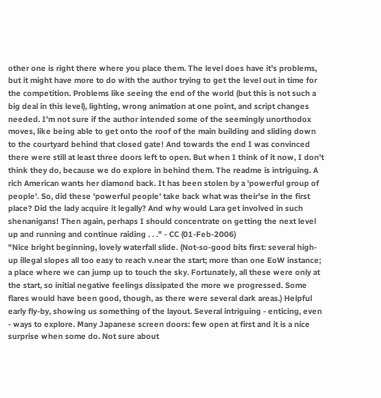other one is right there where you place them. The level does have it's problems, but it might have more to do with the author trying to get the level out in time for the competition. Problems like seeing the end of the world (but this is not such a big deal in this level), lighting, wrong animation at one point, and script changes needed. I'm not sure if the author intended some of the seemingly unorthodox moves, like being able to get onto the roof of the main building and sliding down to the courtyard behind that closed gate! And towards the end I was convinced there were still at least three doors left to open. But when I think of it now, I don't think they do, because we do explore in behind them. The readme is intriguing. A rich American wants her diamond back. It has been stolen by a 'powerful group of people'. So, did these 'powerful people' take back what was their'se in the first place? Did the lady acquire it legally? And why would Lara get involved in such shenanigans! Then again, perhaps I should concentrate on getting the next level up and running and continue raiding . . ." - CC (01-Feb-2006)
"Nice bright beginning, lovely waterfall slide. (Not-so-good bits first: several high-up illegal slopes all too easy to reach v.near the start; more than one EoW instance; a place where we can jump up to touch the sky. Fortunately, all these were only at the start, so initial negative feelings dissipated the more we progressed. Some flares would have been good, though, as there were several dark areas.) Helpful early fly-by, showing us something of the layout. Several intriguing - enticing, even - ways to explore. Many Japanese screen doors: few open at first and it is a nice surprise when some do. Not sure about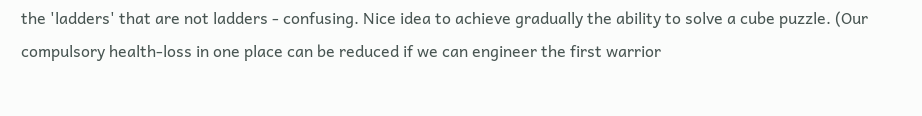the 'ladders' that are not ladders - confusing. Nice idea to achieve gradually the ability to solve a cube puzzle. (Our compulsory health-loss in one place can be reduced if we can engineer the first warrior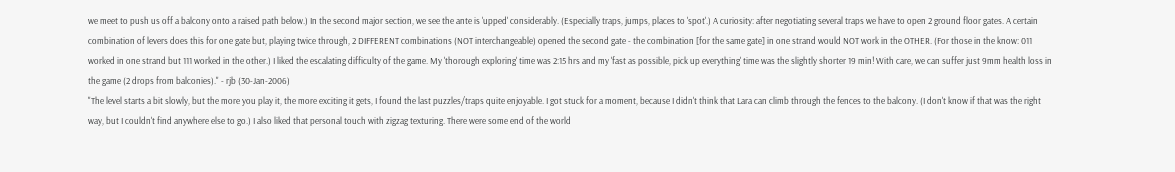we meet to push us off a balcony onto a raised path below.) In the second major section, we see the ante is 'upped' considerably. (Especially traps, jumps, places to 'spot'.) A curiosity: after negotiating several traps we have to open 2 ground floor gates. A certain combination of levers does this for one gate but, playing twice through, 2 DIFFERENT combinations (NOT interchangeable) opened the second gate - the combination [for the same gate] in one strand would NOT work in the OTHER. (For those in the know: 011 worked in one strand but 111 worked in the other.) I liked the escalating difficulty of the game. My 'thorough exploring' time was 2:15 hrs and my 'fast as possible, pick up everything' time was the slightly shorter 19 min! With care, we can suffer just 9mm health loss in the game (2 drops from balconies)." - rjb (30-Jan-2006)
"The level starts a bit slowly, but the more you play it, the more exciting it gets, I found the last puzzles/traps quite enjoyable. I got stuck for a moment, because I didn't think that Lara can climb through the fences to the balcony. (I don't know if that was the right way, but I couldn't find anywhere else to go.) I also liked that personal touch with zigzag texturing. There were some end of the world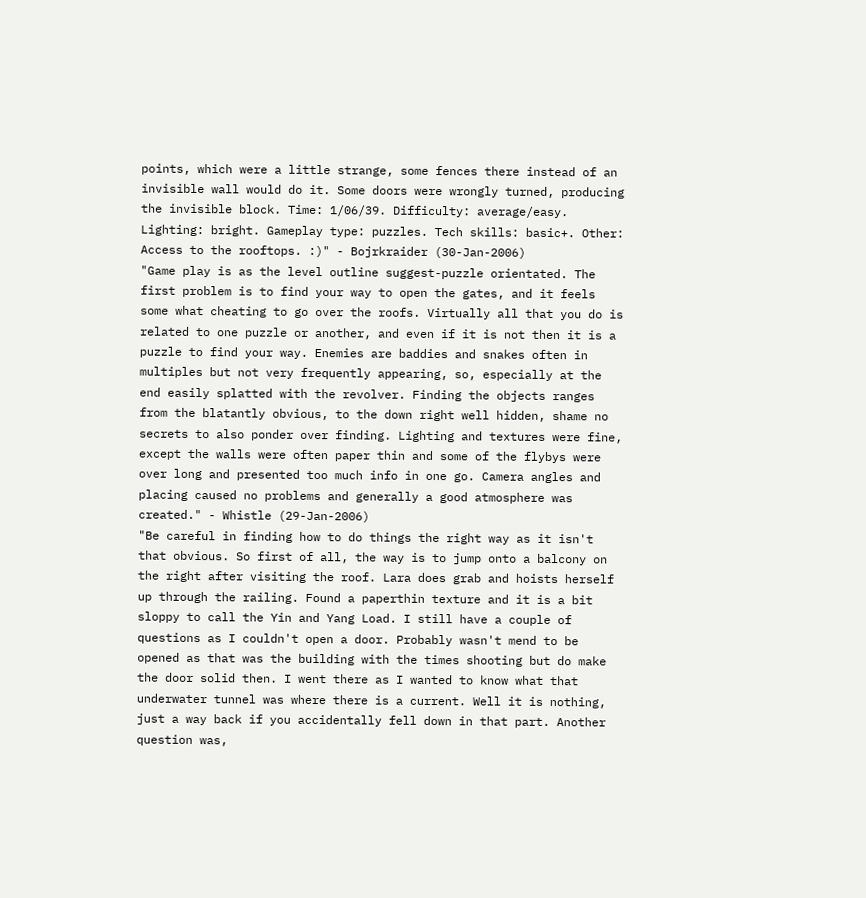points, which were a little strange, some fences there instead of an invisible wall would do it. Some doors were wrongly turned, producing the invisible block. Time: 1/06/39. Difficulty: average/easy. Lighting: bright. Gameplay type: puzzles. Tech skills: basic+. Other: Access to the rooftops. :)" - Bojrkraider (30-Jan-2006)
"Game play is as the level outline suggest-puzzle orientated. The first problem is to find your way to open the gates, and it feels some what cheating to go over the roofs. Virtually all that you do is related to one puzzle or another, and even if it is not then it is a puzzle to find your way. Enemies are baddies and snakes often in multiples but not very frequently appearing, so, especially at the end easily splatted with the revolver. Finding the objects ranges from the blatantly obvious, to the down right well hidden, shame no secrets to also ponder over finding. Lighting and textures were fine, except the walls were often paper thin and some of the flybys were over long and presented too much info in one go. Camera angles and placing caused no problems and generally a good atmosphere was created." - Whistle (29-Jan-2006)
"Be careful in finding how to do things the right way as it isn't that obvious. So first of all, the way is to jump onto a balcony on the right after visiting the roof. Lara does grab and hoists herself up through the railing. Found a paperthin texture and it is a bit sloppy to call the Yin and Yang Load. I still have a couple of questions as I couldn't open a door. Probably wasn't mend to be opened as that was the building with the times shooting but do make the door solid then. I went there as I wanted to know what that underwater tunnel was where there is a current. Well it is nothing, just a way back if you accidentally fell down in that part. Another question was,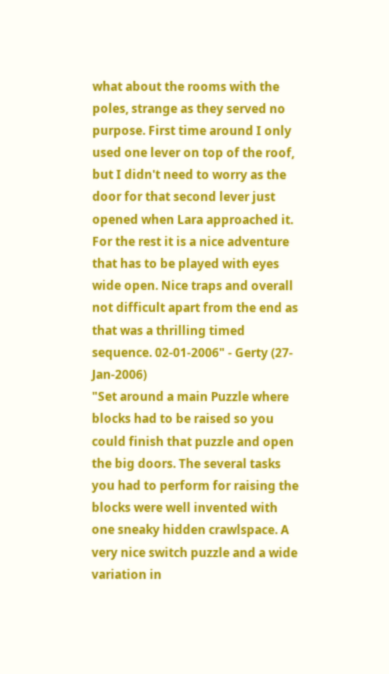what about the rooms with the poles, strange as they served no purpose. First time around I only used one lever on top of the roof, but I didn't need to worry as the door for that second lever just opened when Lara approached it. For the rest it is a nice adventure that has to be played with eyes wide open. Nice traps and overall not difficult apart from the end as that was a thrilling timed sequence. 02-01-2006" - Gerty (27-Jan-2006)
"Set around a main Puzzle where blocks had to be raised so you could finish that puzzle and open the big doors. The several tasks you had to perform for raising the blocks were well invented with one sneaky hidden crawlspace. A very nice switch puzzle and a wide variation in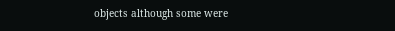objects although some were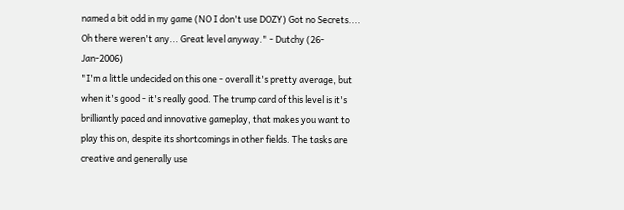named a bit odd in my game (NO I don't use DOZY) Got no Secrets.... Oh there weren't any... Great level anyway." - Dutchy (26-Jan-2006)
"I'm a little undecided on this one - overall it's pretty average, but when it's good - it's really good. The trump card of this level is it's brilliantly paced and innovative gameplay, that makes you want to play this on, despite its shortcomings in other fields. The tasks are creative and generally use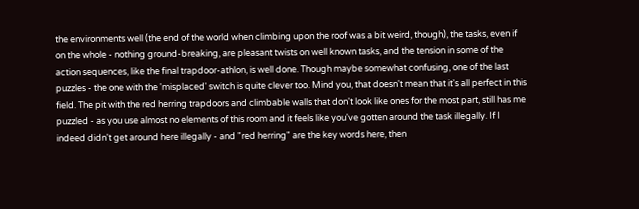the environments well (the end of the world when climbing upon the roof was a bit weird, though), the tasks, even if on the whole - nothing ground-breaking, are pleasant twists on well known tasks, and the tension in some of the action sequences, like the final trapdoor-athlon, is well done. Though maybe somewhat confusing, one of the last puzzles - the one with the 'misplaced' switch is quite clever too. Mind you, that doesn't mean that it's all perfect in this field. The pit with the red herring trapdoors and climbable walls that don't look like ones for the most part, still has me puzzled - as you use almost no elements of this room and it feels like you've gotten around the task illegally. If I indeed didn't get around here illegally - and "red herring" are the key words here, then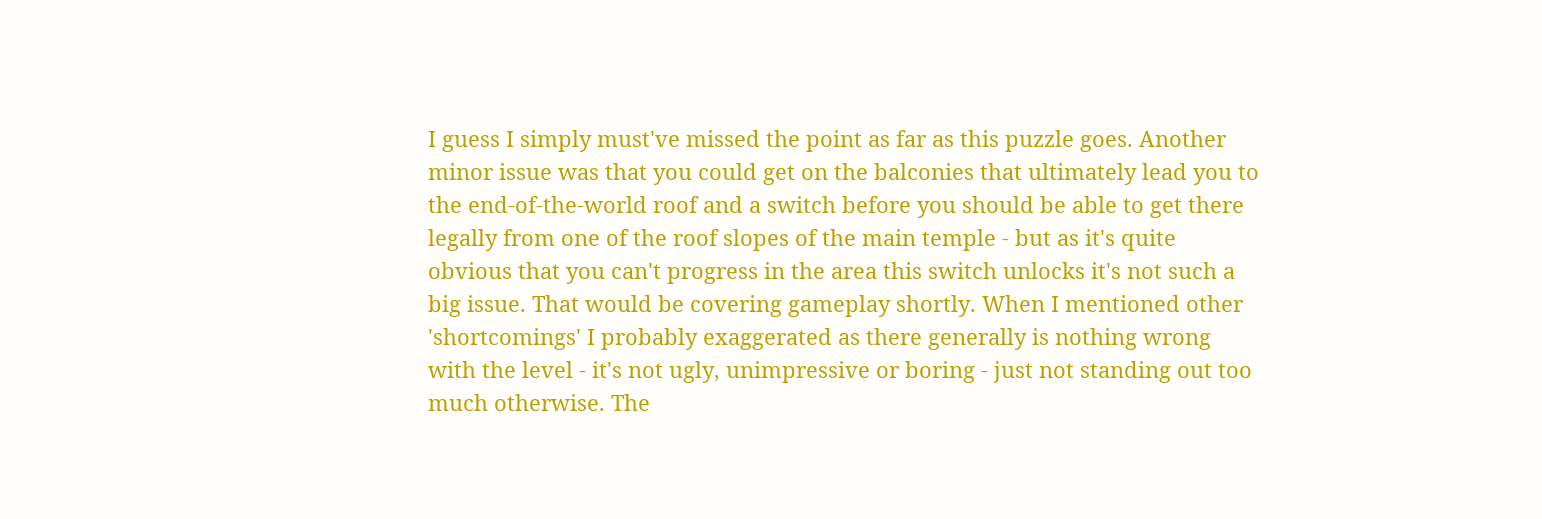I guess I simply must've missed the point as far as this puzzle goes. Another minor issue was that you could get on the balconies that ultimately lead you to the end-of-the-world roof and a switch before you should be able to get there legally from one of the roof slopes of the main temple - but as it's quite obvious that you can't progress in the area this switch unlocks it's not such a big issue. That would be covering gameplay shortly. When I mentioned other 'shortcomings' I probably exaggerated as there generally is nothing wrong with the level - it's not ugly, unimpressive or boring - just not standing out too much otherwise. The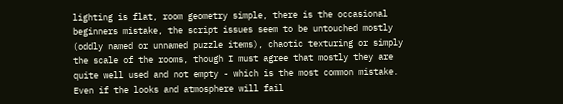lighting is flat, room geometry simple, there is the occasional beginners mistake, the script issues seem to be untouched mostly (oddly named or unnamed puzzle items), chaotic texturing or simply the scale of the rooms, though I must agree that mostly they are quite well used and not empty - which is the most common mistake. Even if the looks and atmosphere will fail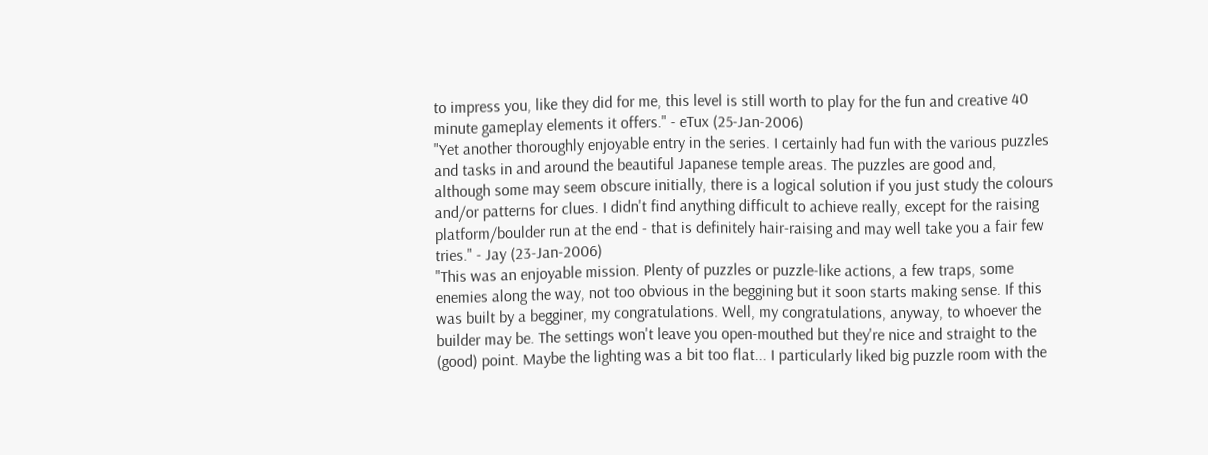to impress you, like they did for me, this level is still worth to play for the fun and creative 40 minute gameplay elements it offers." - eTux (25-Jan-2006)
"Yet another thoroughly enjoyable entry in the series. I certainly had fun with the various puzzles and tasks in and around the beautiful Japanese temple areas. The puzzles are good and, although some may seem obscure initially, there is a logical solution if you just study the colours and/or patterns for clues. I didn't find anything difficult to achieve really, except for the raising platform/boulder run at the end - that is definitely hair-raising and may well take you a fair few tries." - Jay (23-Jan-2006)
"This was an enjoyable mission. Plenty of puzzles or puzzle-like actions, a few traps, some enemies along the way, not too obvious in the beggining but it soon starts making sense. If this was built by a begginer, my congratulations. Well, my congratulations, anyway, to whoever the builder may be. The settings won't leave you open-mouthed but they're nice and straight to the (good) point. Maybe the lighting was a bit too flat... I particularly liked big puzzle room with the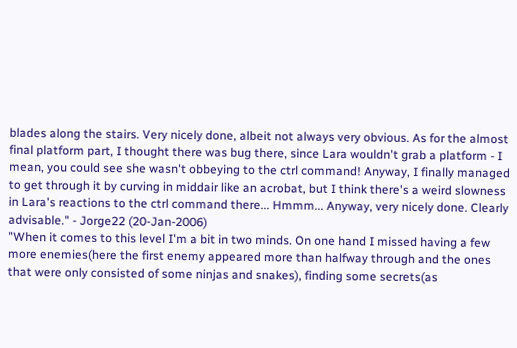blades along the stairs. Very nicely done, albeit not always very obvious. As for the almost final platform part, I thought there was bug there, since Lara wouldn't grab a platform - I mean, you could see she wasn't obbeying to the ctrl command! Anyway, I finally managed to get through it by curving in middair like an acrobat, but I think there's a weird slowness in Lara's reactions to the ctrl command there... Hmmm... Anyway, very nicely done. Clearly advisable." - Jorge22 (20-Jan-2006)
"When it comes to this level I'm a bit in two minds. On one hand I missed having a few more enemies(here the first enemy appeared more than halfway through and the ones that were only consisted of some ninjas and snakes), finding some secrets(as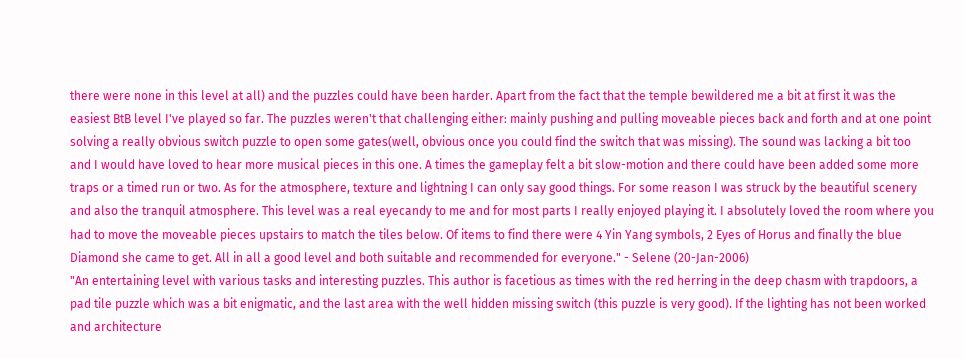there were none in this level at all) and the puzzles could have been harder. Apart from the fact that the temple bewildered me a bit at first it was the easiest BtB level I've played so far. The puzzles weren't that challenging either: mainly pushing and pulling moveable pieces back and forth and at one point solving a really obvious switch puzzle to open some gates(well, obvious once you could find the switch that was missing). The sound was lacking a bit too and I would have loved to hear more musical pieces in this one. A times the gameplay felt a bit slow-motion and there could have been added some more traps or a timed run or two. As for the atmosphere, texture and lightning I can only say good things. For some reason I was struck by the beautiful scenery and also the tranquil atmosphere. This level was a real eyecandy to me and for most parts I really enjoyed playing it. I absolutely loved the room where you had to move the moveable pieces upstairs to match the tiles below. Of items to find there were 4 Yin Yang symbols, 2 Eyes of Horus and finally the blue Diamond she came to get. All in all a good level and both suitable and recommended for everyone." - Selene (20-Jan-2006)
"An entertaining level with various tasks and interesting puzzles. This author is facetious as times with the red herring in the deep chasm with trapdoors, a pad tile puzzle which was a bit enigmatic, and the last area with the well hidden missing switch (this puzzle is very good). If the lighting has not been worked and architecture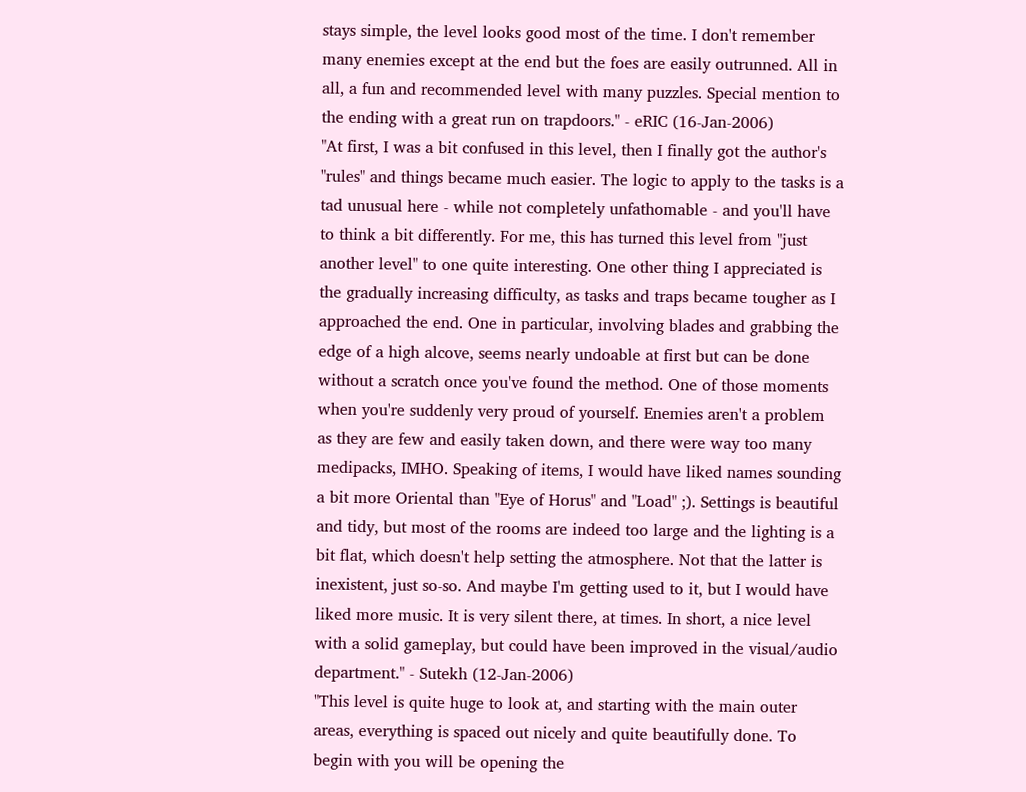stays simple, the level looks good most of the time. I don't remember many enemies except at the end but the foes are easily outrunned. All in all, a fun and recommended level with many puzzles. Special mention to the ending with a great run on trapdoors." - eRIC (16-Jan-2006)
"At first, I was a bit confused in this level, then I finally got the author's "rules" and things became much easier. The logic to apply to the tasks is a tad unusual here - while not completely unfathomable - and you'll have to think a bit differently. For me, this has turned this level from "just another level" to one quite interesting. One other thing I appreciated is the gradually increasing difficulty, as tasks and traps became tougher as I approached the end. One in particular, involving blades and grabbing the edge of a high alcove, seems nearly undoable at first but can be done without a scratch once you've found the method. One of those moments when you're suddenly very proud of yourself. Enemies aren't a problem as they are few and easily taken down, and there were way too many medipacks, IMHO. Speaking of items, I would have liked names sounding a bit more Oriental than "Eye of Horus" and "Load" ;). Settings is beautiful and tidy, but most of the rooms are indeed too large and the lighting is a bit flat, which doesn't help setting the atmosphere. Not that the latter is inexistent, just so-so. And maybe I'm getting used to it, but I would have liked more music. It is very silent there, at times. In short, a nice level with a solid gameplay, but could have been improved in the visual/audio department." - Sutekh (12-Jan-2006)
"This level is quite huge to look at, and starting with the main outer areas, everything is spaced out nicely and quite beautifully done. To begin with you will be opening the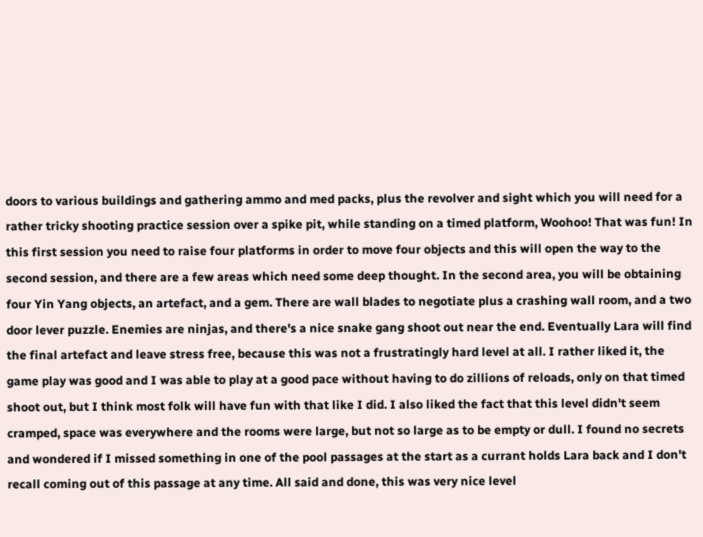doors to various buildings and gathering ammo and med packs, plus the revolver and sight which you will need for a rather tricky shooting practice session over a spike pit, while standing on a timed platform, Woohoo! That was fun! In this first session you need to raise four platforms in order to move four objects and this will open the way to the second session, and there are a few areas which need some deep thought. In the second area, you will be obtaining four Yin Yang objects, an artefact, and a gem. There are wall blades to negotiate plus a crashing wall room, and a two door lever puzzle. Enemies are ninjas, and there's a nice snake gang shoot out near the end. Eventually Lara will find the final artefact and leave stress free, because this was not a frustratingly hard level at all. I rather liked it, the game play was good and I was able to play at a good pace without having to do zillions of reloads, only on that timed shoot out, but I think most folk will have fun with that like I did. I also liked the fact that this level didn't seem cramped, space was everywhere and the rooms were large, but not so large as to be empty or dull. I found no secrets and wondered if I missed something in one of the pool passages at the start as a currant holds Lara back and I don't recall coming out of this passage at any time. All said and done, this was very nice level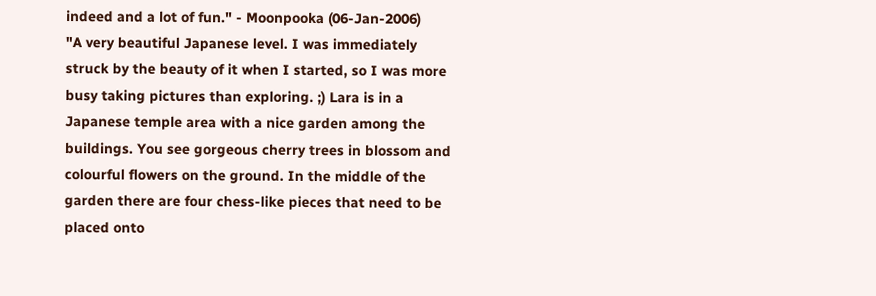indeed and a lot of fun." - Moonpooka (06-Jan-2006)
"A very beautiful Japanese level. I was immediately struck by the beauty of it when I started, so I was more busy taking pictures than exploring. ;) Lara is in a Japanese temple area with a nice garden among the buildings. You see gorgeous cherry trees in blossom and colourful flowers on the ground. In the middle of the garden there are four chess-like pieces that need to be placed onto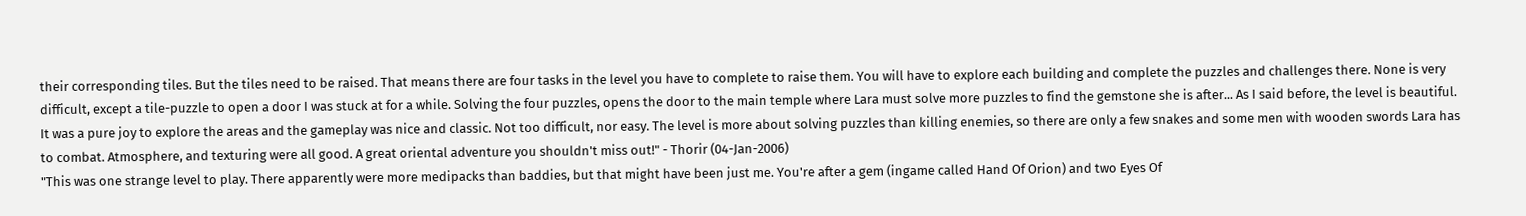their corresponding tiles. But the tiles need to be raised. That means there are four tasks in the level you have to complete to raise them. You will have to explore each building and complete the puzzles and challenges there. None is very difficult, except a tile-puzzle to open a door I was stuck at for a while. Solving the four puzzles, opens the door to the main temple where Lara must solve more puzzles to find the gemstone she is after... As I said before, the level is beautiful. It was a pure joy to explore the areas and the gameplay was nice and classic. Not too difficult, nor easy. The level is more about solving puzzles than killing enemies, so there are only a few snakes and some men with wooden swords Lara has to combat. Atmosphere, and texturing were all good. A great oriental adventure you shouldn't miss out!" - Thorir (04-Jan-2006)
"This was one strange level to play. There apparently were more medipacks than baddies, but that might have been just me. You're after a gem (ingame called Hand Of Orion) and two Eyes Of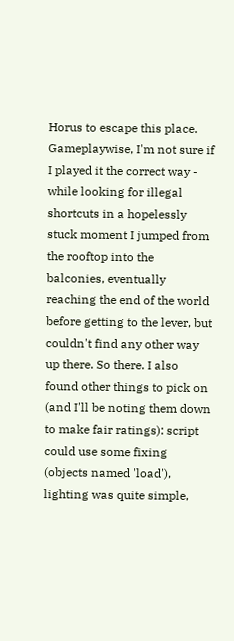Horus to escape this place. Gameplaywise, I'm not sure if I played it the correct way - while looking for illegal shortcuts in a hopelessly stuck moment I jumped from the rooftop into the balconies, eventually reaching the end of the world before getting to the lever, but couldn't find any other way up there. So there. I also found other things to pick on (and I'll be noting them down to make fair ratings): script could use some fixing (objects named 'load'), lighting was quite simple,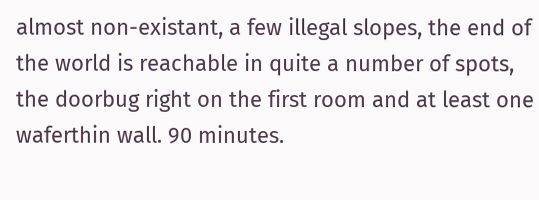almost non-existant, a few illegal slopes, the end of the world is reachable in quite a number of spots, the doorbug right on the first room and at least one waferthin wall. 90 minutes.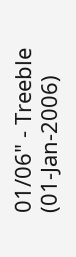01/06" - Treeble (01-Jan-2006)